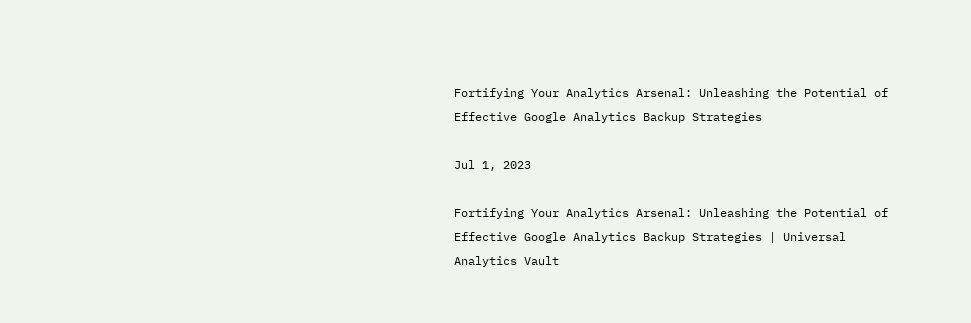Fortifying Your Analytics Arsenal: Unleashing the Potential of Effective Google Analytics Backup Strategies

Jul 1, 2023

Fortifying Your Analytics Arsenal: Unleashing the Potential of Effective Google Analytics Backup Strategies | Universal Analytics Vault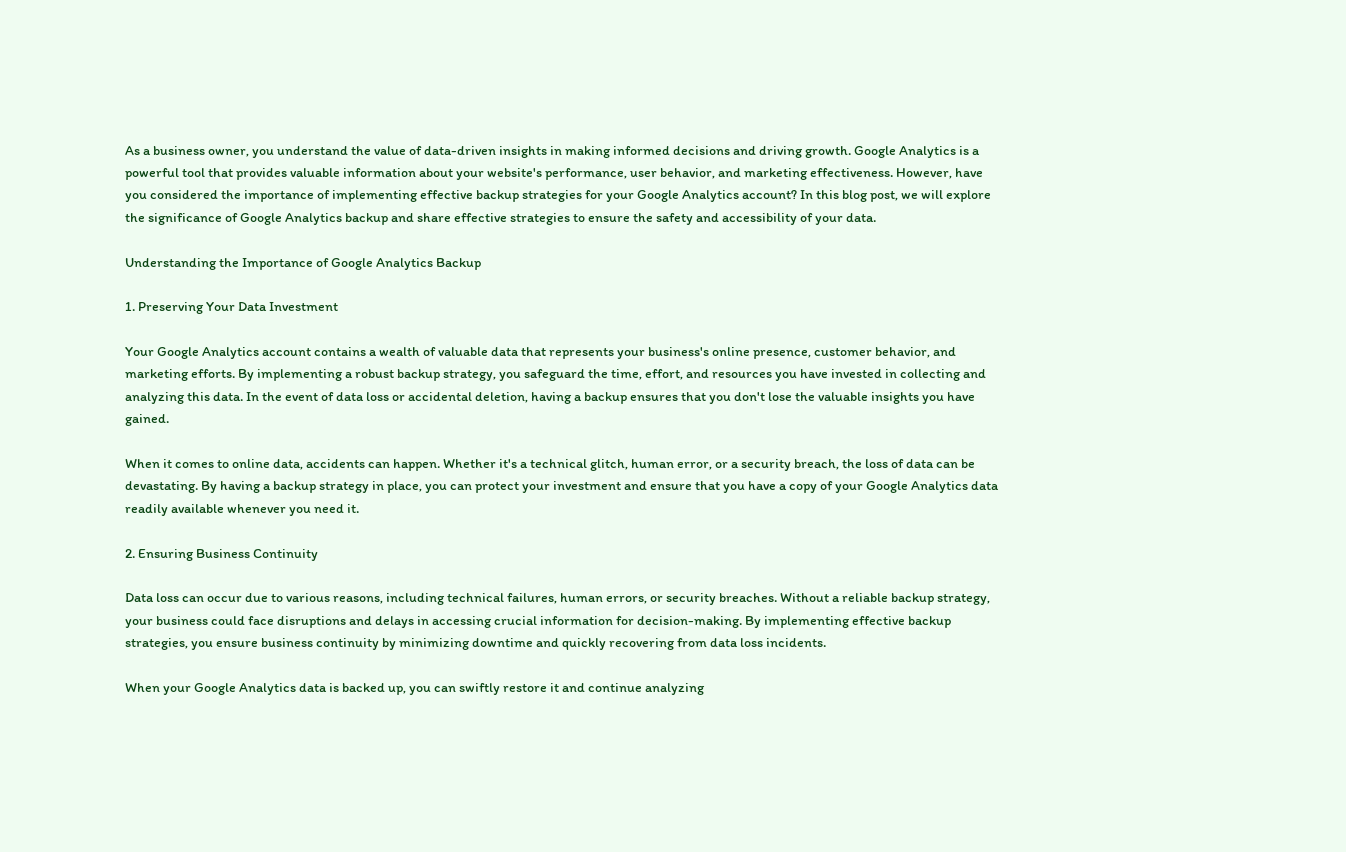As a business owner, you understand the value of data-driven insights in making informed decisions and driving growth. Google Analytics is a powerful tool that provides valuable information about your website's performance, user behavior, and marketing effectiveness. However, have you considered the importance of implementing effective backup strategies for your Google Analytics account? In this blog post, we will explore the significance of Google Analytics backup and share effective strategies to ensure the safety and accessibility of your data.

Understanding the Importance of Google Analytics Backup

1. Preserving Your Data Investment

Your Google Analytics account contains a wealth of valuable data that represents your business's online presence, customer behavior, and marketing efforts. By implementing a robust backup strategy, you safeguard the time, effort, and resources you have invested in collecting and analyzing this data. In the event of data loss or accidental deletion, having a backup ensures that you don't lose the valuable insights you have gained.

When it comes to online data, accidents can happen. Whether it's a technical glitch, human error, or a security breach, the loss of data can be devastating. By having a backup strategy in place, you can protect your investment and ensure that you have a copy of your Google Analytics data readily available whenever you need it.

2. Ensuring Business Continuity

Data loss can occur due to various reasons, including technical failures, human errors, or security breaches. Without a reliable backup strategy, your business could face disruptions and delays in accessing crucial information for decision-making. By implementing effective backup strategies, you ensure business continuity by minimizing downtime and quickly recovering from data loss incidents.

When your Google Analytics data is backed up, you can swiftly restore it and continue analyzing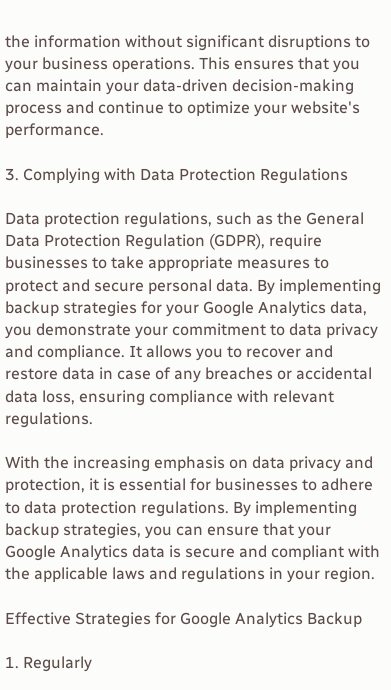the information without significant disruptions to your business operations. This ensures that you can maintain your data-driven decision-making process and continue to optimize your website's performance.

3. Complying with Data Protection Regulations

Data protection regulations, such as the General Data Protection Regulation (GDPR), require businesses to take appropriate measures to protect and secure personal data. By implementing backup strategies for your Google Analytics data, you demonstrate your commitment to data privacy and compliance. It allows you to recover and restore data in case of any breaches or accidental data loss, ensuring compliance with relevant regulations.

With the increasing emphasis on data privacy and protection, it is essential for businesses to adhere to data protection regulations. By implementing backup strategies, you can ensure that your Google Analytics data is secure and compliant with the applicable laws and regulations in your region.

Effective Strategies for Google Analytics Backup

1. Regularly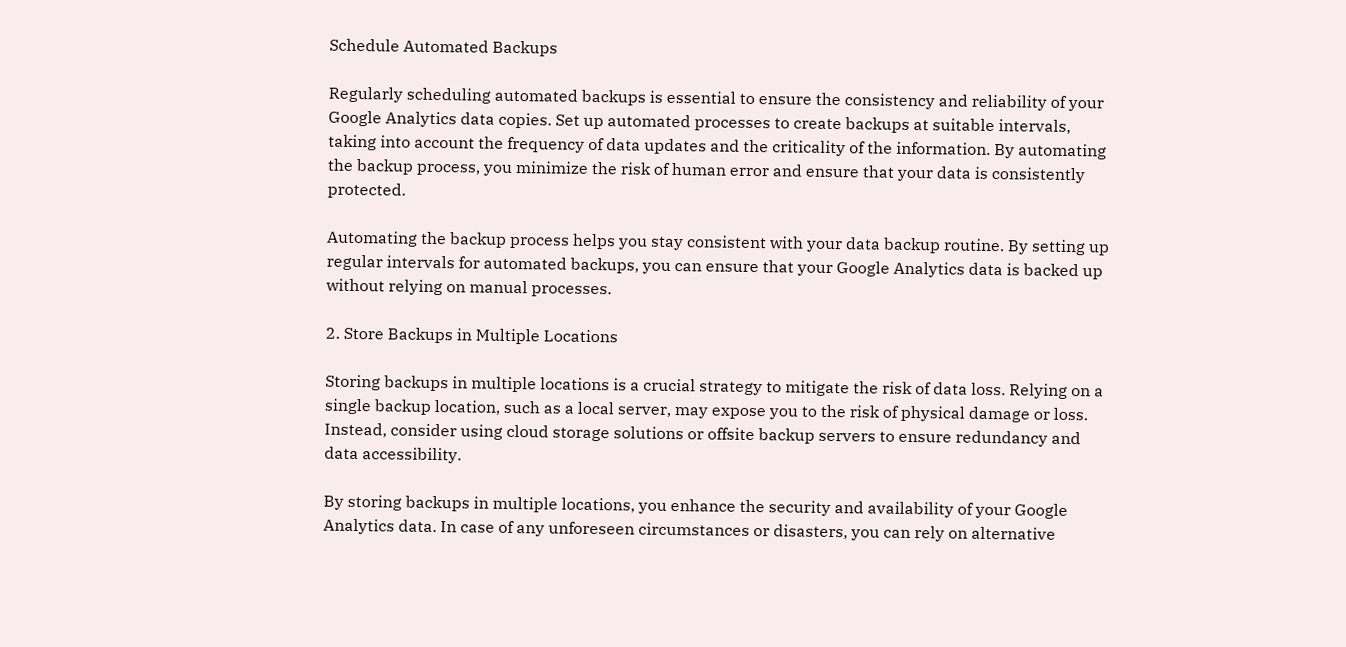Schedule Automated Backups

Regularly scheduling automated backups is essential to ensure the consistency and reliability of your Google Analytics data copies. Set up automated processes to create backups at suitable intervals, taking into account the frequency of data updates and the criticality of the information. By automating the backup process, you minimize the risk of human error and ensure that your data is consistently protected.

Automating the backup process helps you stay consistent with your data backup routine. By setting up regular intervals for automated backups, you can ensure that your Google Analytics data is backed up without relying on manual processes.

2. Store Backups in Multiple Locations

Storing backups in multiple locations is a crucial strategy to mitigate the risk of data loss. Relying on a single backup location, such as a local server, may expose you to the risk of physical damage or loss. Instead, consider using cloud storage solutions or offsite backup servers to ensure redundancy and data accessibility.

By storing backups in multiple locations, you enhance the security and availability of your Google Analytics data. In case of any unforeseen circumstances or disasters, you can rely on alternative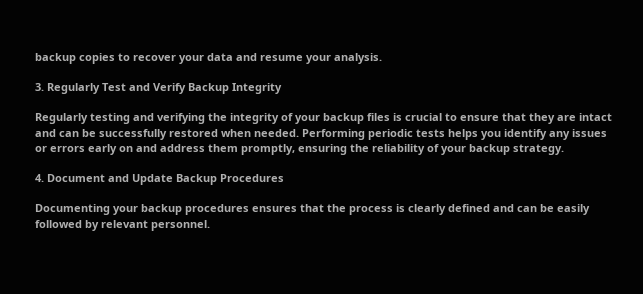backup copies to recover your data and resume your analysis.

3. Regularly Test and Verify Backup Integrity

Regularly testing and verifying the integrity of your backup files is crucial to ensure that they are intact and can be successfully restored when needed. Performing periodic tests helps you identify any issues or errors early on and address them promptly, ensuring the reliability of your backup strategy.

4. Document and Update Backup Procedures

Documenting your backup procedures ensures that the process is clearly defined and can be easily followed by relevant personnel.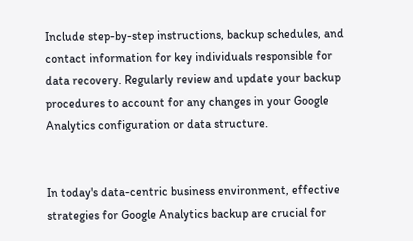Include step-by-step instructions, backup schedules, and contact information for key individuals responsible for data recovery. Regularly review and update your backup procedures to account for any changes in your Google Analytics configuration or data structure.


In today's data-centric business environment, effective strategies for Google Analytics backup are crucial for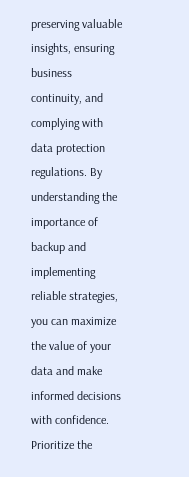preserving valuable insights, ensuring business continuity, and complying with data protection regulations. By understanding the importance of backup and implementing reliable strategies, you can maximize the value of your data and make informed decisions with confidence. Prioritize the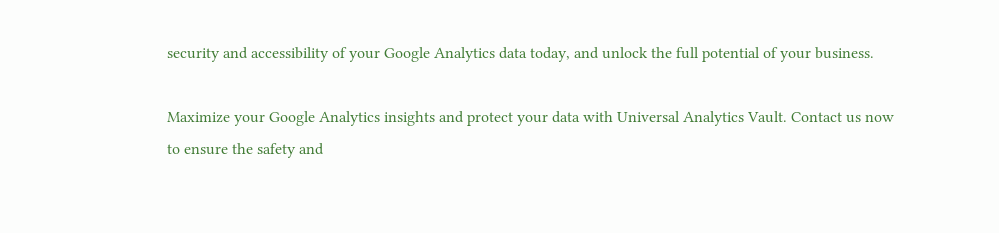security and accessibility of your Google Analytics data today, and unlock the full potential of your business.

Maximize your Google Analytics insights and protect your data with Universal Analytics Vault. Contact us now to ensure the safety and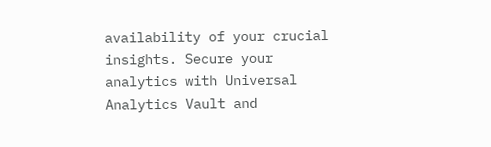availability of your crucial insights. Secure your analytics with Universal Analytics Vault and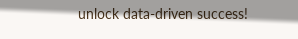unlock data-driven success!